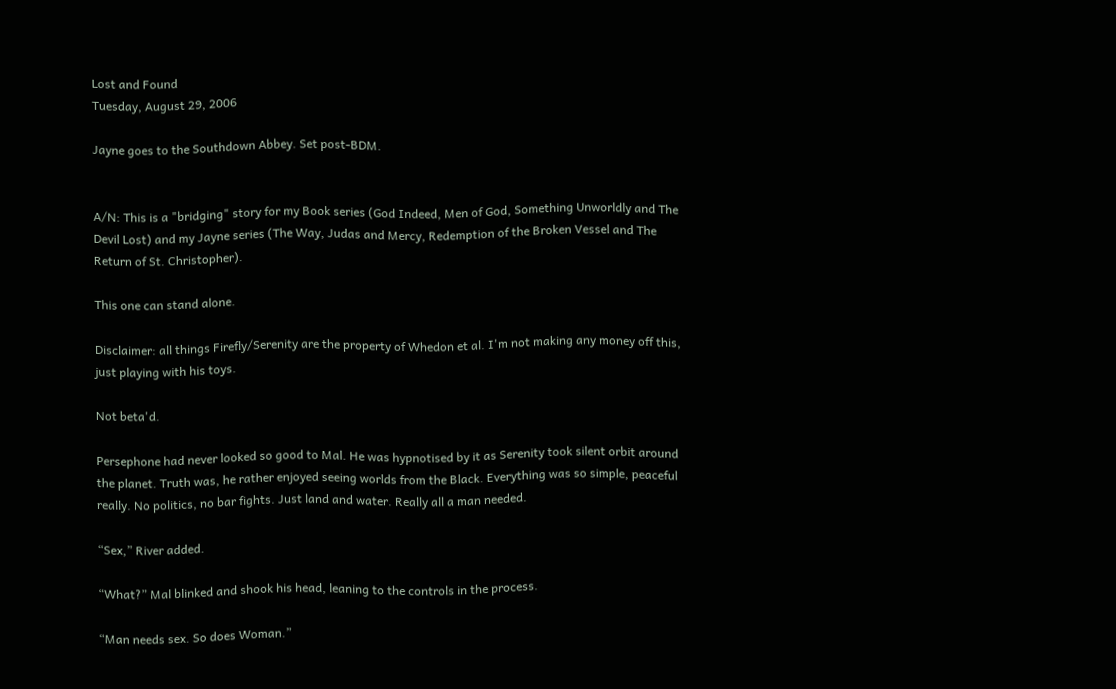Lost and Found
Tuesday, August 29, 2006

Jayne goes to the Southdown Abbey. Set post-BDM.


A/N: This is a "bridging" story for my Book series (God Indeed, Men of God, Something Unworldly and The Devil Lost) and my Jayne series (The Way, Judas and Mercy, Redemption of the Broken Vessel and The Return of St. Christopher).

This one can stand alone.

Disclaimer: all things Firefly/Serenity are the property of Whedon et al. I'm not making any money off this, just playing with his toys.

Not beta'd.

Persephone had never looked so good to Mal. He was hypnotised by it as Serenity took silent orbit around the planet. Truth was, he rather enjoyed seeing worlds from the Black. Everything was so simple, peaceful really. No politics, no bar fights. Just land and water. Really all a man needed.

“Sex,” River added.

“What?” Mal blinked and shook his head, leaning to the controls in the process.

“Man needs sex. So does Woman.”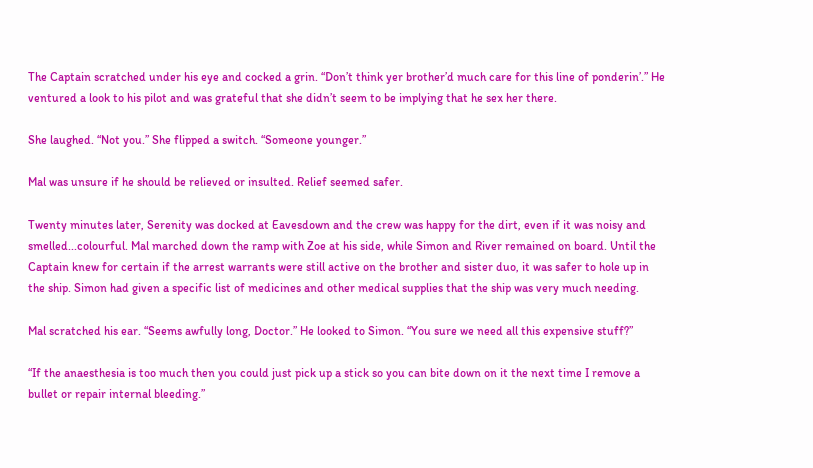The Captain scratched under his eye and cocked a grin. “Don’t think yer brother’d much care for this line of ponderin’.” He ventured a look to his pilot and was grateful that she didn’t seem to be implying that he sex her there.

She laughed. “Not you.” She flipped a switch. “Someone younger.”

Mal was unsure if he should be relieved or insulted. Relief seemed safer.

Twenty minutes later, Serenity was docked at Eavesdown and the crew was happy for the dirt, even if it was noisy and smelled...colourful. Mal marched down the ramp with Zoe at his side, while Simon and River remained on board. Until the Captain knew for certain if the arrest warrants were still active on the brother and sister duo, it was safer to hole up in the ship. Simon had given a specific list of medicines and other medical supplies that the ship was very much needing.

Mal scratched his ear. “Seems awfully long, Doctor.” He looked to Simon. “You sure we need all this expensive stuff?”

“If the anaesthesia is too much then you could just pick up a stick so you can bite down on it the next time I remove a bullet or repair internal bleeding.”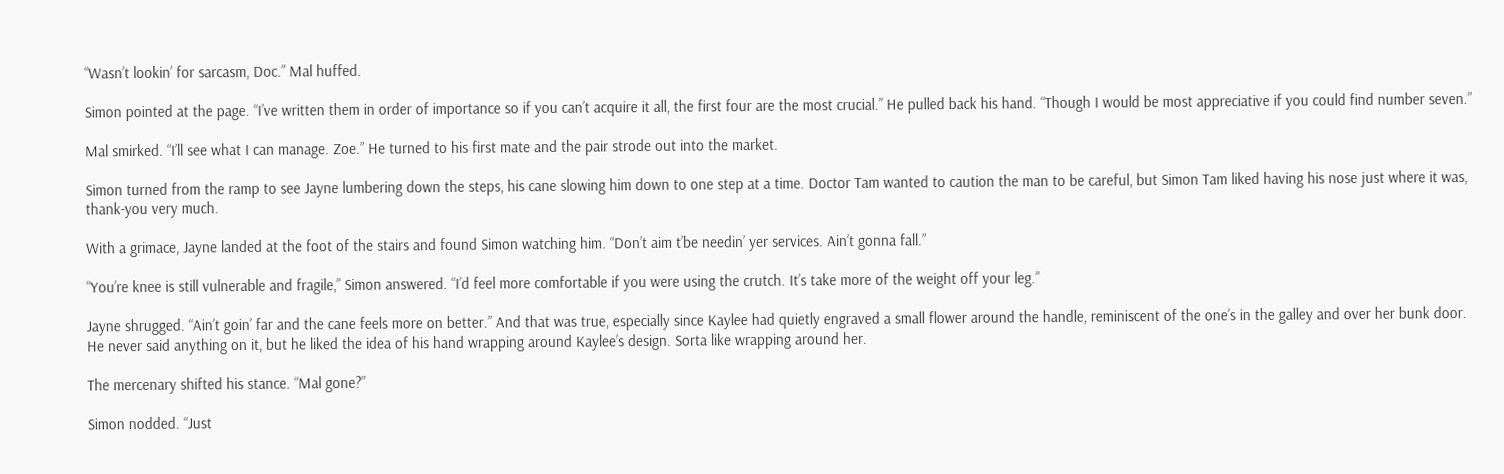“Wasn’t lookin’ for sarcasm, Doc.” Mal huffed.

Simon pointed at the page. “I’ve written them in order of importance so if you can’t acquire it all, the first four are the most crucial.” He pulled back his hand. “Though I would be most appreciative if you could find number seven.”

Mal smirked. “I’ll see what I can manage. Zoe.” He turned to his first mate and the pair strode out into the market.

Simon turned from the ramp to see Jayne lumbering down the steps, his cane slowing him down to one step at a time. Doctor Tam wanted to caution the man to be careful, but Simon Tam liked having his nose just where it was, thank-you very much.

With a grimace, Jayne landed at the foot of the stairs and found Simon watching him. “Don’t aim t’be needin’ yer services. Ain’t gonna fall.”

“You’re knee is still vulnerable and fragile,” Simon answered. “I’d feel more comfortable if you were using the crutch. It’s take more of the weight off your leg.”

Jayne shrugged. “Ain’t goin’ far and the cane feels more on better.” And that was true, especially since Kaylee had quietly engraved a small flower around the handle, reminiscent of the one’s in the galley and over her bunk door. He never said anything on it, but he liked the idea of his hand wrapping around Kaylee’s design. Sorta like wrapping around her.

The mercenary shifted his stance. “Mal gone?”

Simon nodded. “Just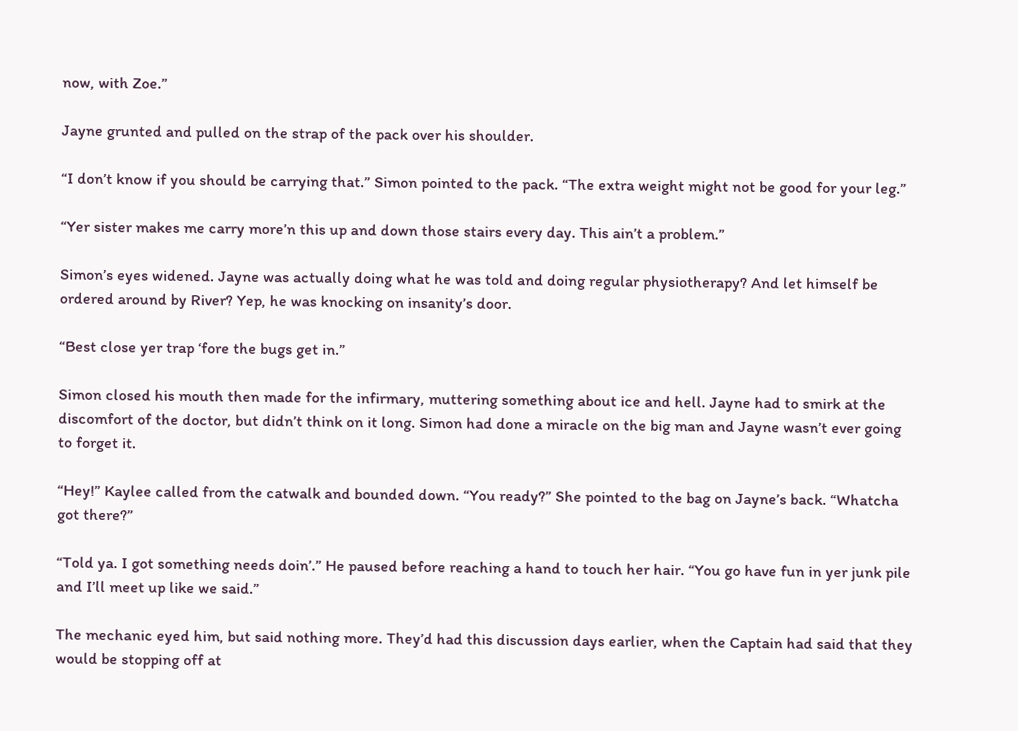now, with Zoe.”

Jayne grunted and pulled on the strap of the pack over his shoulder.

“I don’t know if you should be carrying that.” Simon pointed to the pack. “The extra weight might not be good for your leg.”

“Yer sister makes me carry more’n this up and down those stairs every day. This ain’t a problem.”

Simon’s eyes widened. Jayne was actually doing what he was told and doing regular physiotherapy? And let himself be ordered around by River? Yep, he was knocking on insanity’s door.

“Best close yer trap ‘fore the bugs get in.”

Simon closed his mouth then made for the infirmary, muttering something about ice and hell. Jayne had to smirk at the discomfort of the doctor, but didn’t think on it long. Simon had done a miracle on the big man and Jayne wasn’t ever going to forget it.

“Hey!” Kaylee called from the catwalk and bounded down. “You ready?” She pointed to the bag on Jayne’s back. “Whatcha got there?”

“Told ya. I got something needs doin’.” He paused before reaching a hand to touch her hair. “You go have fun in yer junk pile and I’ll meet up like we said.”

The mechanic eyed him, but said nothing more. They’d had this discussion days earlier, when the Captain had said that they would be stopping off at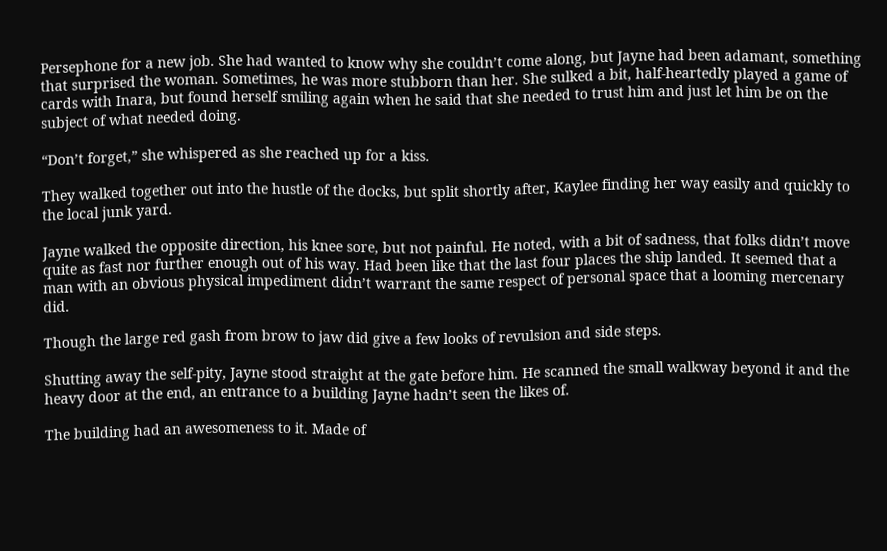Persephone for a new job. She had wanted to know why she couldn’t come along, but Jayne had been adamant, something that surprised the woman. Sometimes, he was more stubborn than her. She sulked a bit, half-heartedly played a game of cards with Inara, but found herself smiling again when he said that she needed to trust him and just let him be on the subject of what needed doing.

“Don’t forget,” she whispered as she reached up for a kiss.

They walked together out into the hustle of the docks, but split shortly after, Kaylee finding her way easily and quickly to the local junk yard.

Jayne walked the opposite direction, his knee sore, but not painful. He noted, with a bit of sadness, that folks didn’t move quite as fast nor further enough out of his way. Had been like that the last four places the ship landed. It seemed that a man with an obvious physical impediment didn’t warrant the same respect of personal space that a looming mercenary did.

Though the large red gash from brow to jaw did give a few looks of revulsion and side steps.

Shutting away the self-pity, Jayne stood straight at the gate before him. He scanned the small walkway beyond it and the heavy door at the end, an entrance to a building Jayne hadn’t seen the likes of.

The building had an awesomeness to it. Made of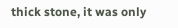thick stone, it was only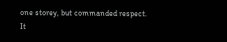one storey, but commanded respect. It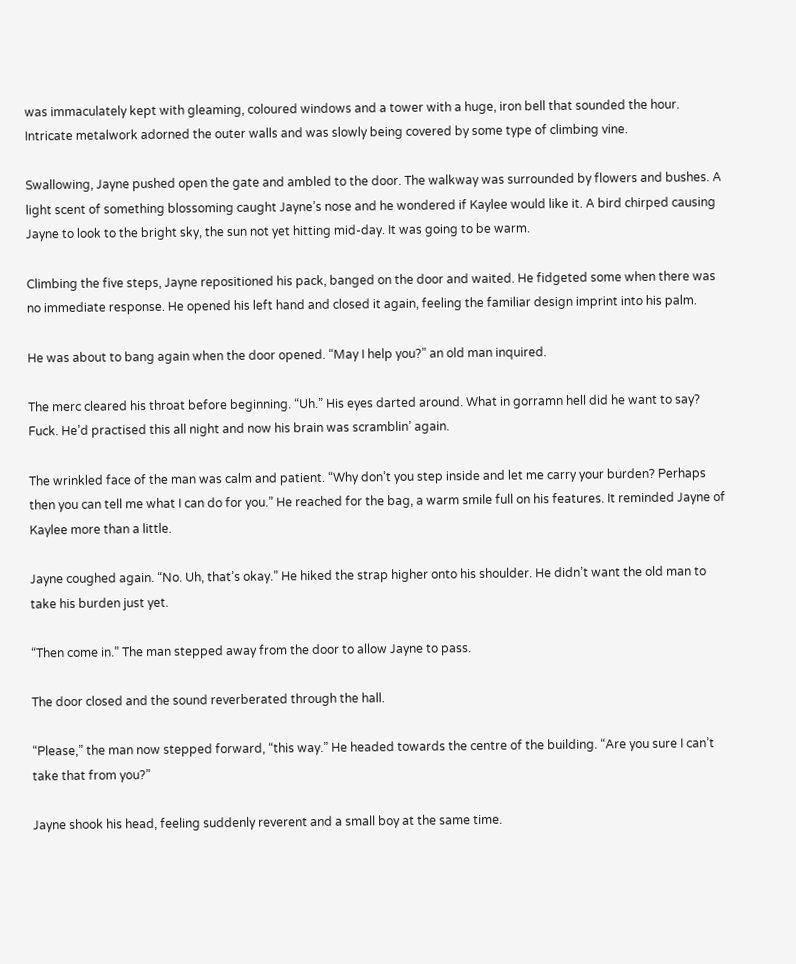was immaculately kept with gleaming, coloured windows and a tower with a huge, iron bell that sounded the hour. Intricate metalwork adorned the outer walls and was slowly being covered by some type of climbing vine.

Swallowing, Jayne pushed open the gate and ambled to the door. The walkway was surrounded by flowers and bushes. A light scent of something blossoming caught Jayne’s nose and he wondered if Kaylee would like it. A bird chirped causing Jayne to look to the bright sky, the sun not yet hitting mid-day. It was going to be warm.

Climbing the five steps, Jayne repositioned his pack, banged on the door and waited. He fidgeted some when there was no immediate response. He opened his left hand and closed it again, feeling the familiar design imprint into his palm.

He was about to bang again when the door opened. “May I help you?” an old man inquired.

The merc cleared his throat before beginning. “Uh.” His eyes darted around. What in gorramn hell did he want to say? Fuck. He’d practised this all night and now his brain was scramblin’ again.

The wrinkled face of the man was calm and patient. “Why don’t you step inside and let me carry your burden? Perhaps then you can tell me what I can do for you.” He reached for the bag, a warm smile full on his features. It reminded Jayne of Kaylee more than a little.

Jayne coughed again. “No. Uh, that’s okay.” He hiked the strap higher onto his shoulder. He didn’t want the old man to take his burden just yet.

“Then come in.” The man stepped away from the door to allow Jayne to pass.

The door closed and the sound reverberated through the hall.

“Please,” the man now stepped forward, “this way.” He headed towards the centre of the building. “Are you sure I can’t take that from you?”

Jayne shook his head, feeling suddenly reverent and a small boy at the same time.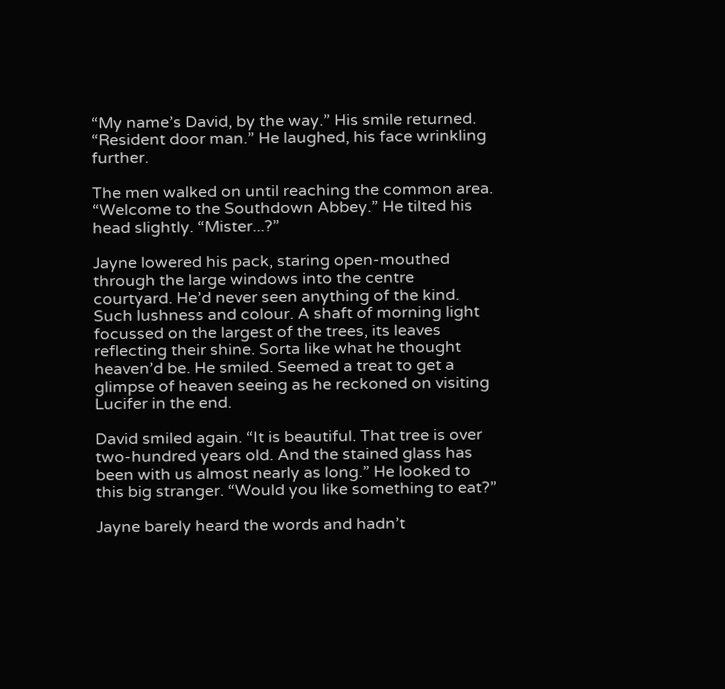“My name’s David, by the way.” His smile returned. “Resident door man.” He laughed, his face wrinkling further.

The men walked on until reaching the common area. “Welcome to the Southdown Abbey.” He tilted his head slightly. “Mister...?”

Jayne lowered his pack, staring open-mouthed through the large windows into the centre courtyard. He’d never seen anything of the kind. Such lushness and colour. A shaft of morning light focussed on the largest of the trees, its leaves reflecting their shine. Sorta like what he thought heaven’d be. He smiled. Seemed a treat to get a glimpse of heaven seeing as he reckoned on visiting Lucifer in the end.

David smiled again. “It is beautiful. That tree is over two-hundred years old. And the stained glass has been with us almost nearly as long.” He looked to this big stranger. “Would you like something to eat?”

Jayne barely heard the words and hadn’t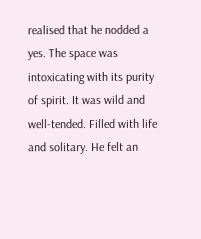realised that he nodded a yes. The space was intoxicating with its purity of spirit. It was wild and well-tended. Filled with life and solitary. He felt an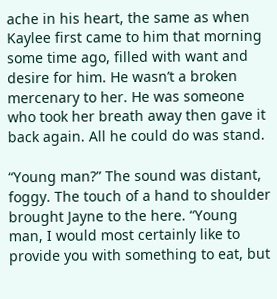ache in his heart, the same as when Kaylee first came to him that morning some time ago, filled with want and desire for him. He wasn’t a broken mercenary to her. He was someone who took her breath away then gave it back again. All he could do was stand.

“Young man?” The sound was distant, foggy. The touch of a hand to shoulder brought Jayne to the here. “Young man, I would most certainly like to provide you with something to eat, but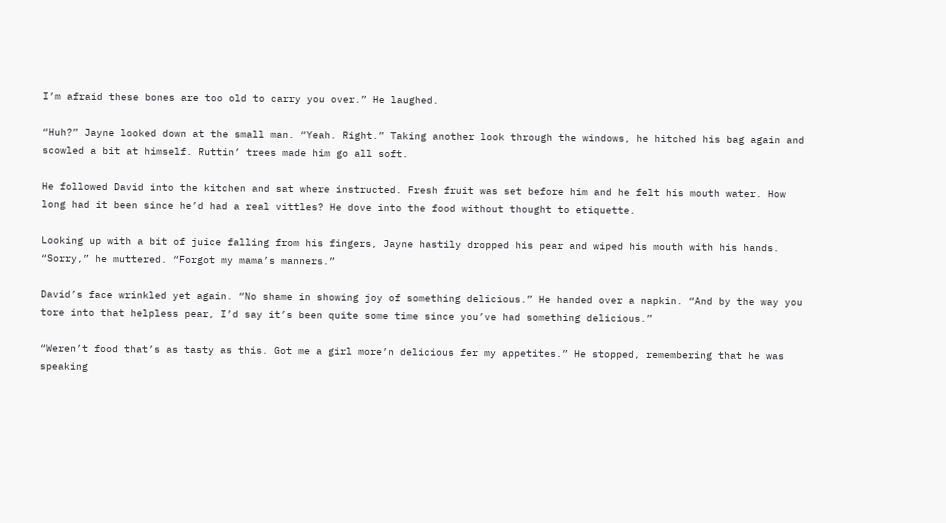I’m afraid these bones are too old to carry you over.” He laughed.

“Huh?” Jayne looked down at the small man. “Yeah. Right.” Taking another look through the windows, he hitched his bag again and scowled a bit at himself. Ruttin’ trees made him go all soft.

He followed David into the kitchen and sat where instructed. Fresh fruit was set before him and he felt his mouth water. How long had it been since he’d had a real vittles? He dove into the food without thought to etiquette.

Looking up with a bit of juice falling from his fingers, Jayne hastily dropped his pear and wiped his mouth with his hands. “Sorry,” he muttered. “Forgot my mama’s manners.”

David’s face wrinkled yet again. “No shame in showing joy of something delicious.” He handed over a napkin. “And by the way you tore into that helpless pear, I’d say it’s been quite some time since you’ve had something delicious.”

“Weren’t food that’s as tasty as this. Got me a girl more’n delicious fer my appetites.” He stopped, remembering that he was speaking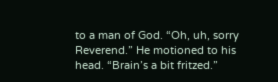to a man of God. “Oh, uh, sorry Reverend.” He motioned to his head. “Brain’s a bit fritzed.”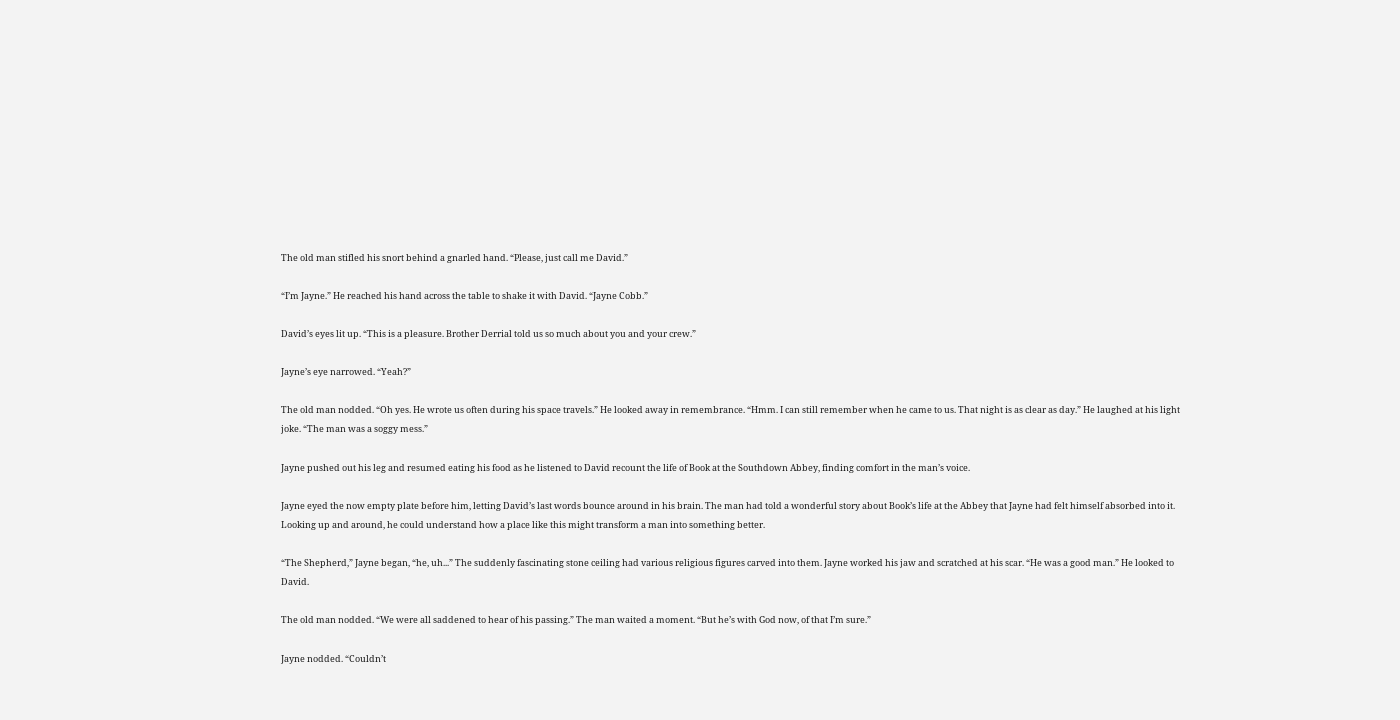The old man stifled his snort behind a gnarled hand. “Please, just call me David.”

“I’m Jayne.” He reached his hand across the table to shake it with David. “Jayne Cobb.”

David’s eyes lit up. “This is a pleasure. Brother Derrial told us so much about you and your crew.”

Jayne’s eye narrowed. “Yeah?”

The old man nodded. “Oh yes. He wrote us often during his space travels.” He looked away in remembrance. “Hmm. I can still remember when he came to us. That night is as clear as day.” He laughed at his light joke. “The man was a soggy mess.”

Jayne pushed out his leg and resumed eating his food as he listened to David recount the life of Book at the Southdown Abbey, finding comfort in the man’s voice.

Jayne eyed the now empty plate before him, letting David’s last words bounce around in his brain. The man had told a wonderful story about Book’s life at the Abbey that Jayne had felt himself absorbed into it. Looking up and around, he could understand how a place like this might transform a man into something better.

“The Shepherd,” Jayne began, “he, uh...” The suddenly fascinating stone ceiling had various religious figures carved into them. Jayne worked his jaw and scratched at his scar. “He was a good man.” He looked to David.

The old man nodded. “We were all saddened to hear of his passing.” The man waited a moment. “But he’s with God now, of that I’m sure.”

Jayne nodded. “Couldn’t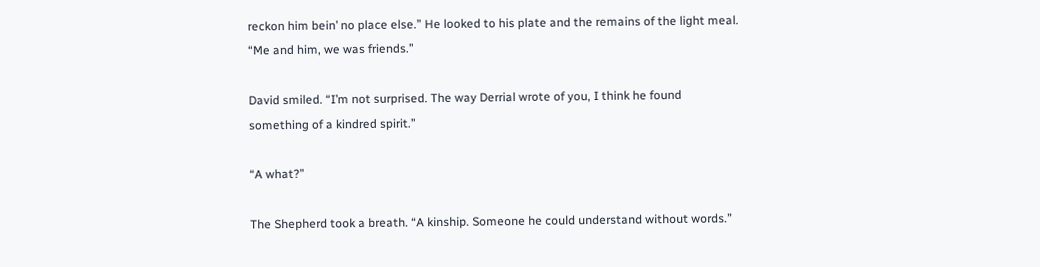reckon him bein’ no place else.” He looked to his plate and the remains of the light meal. “Me and him, we was friends.”

David smiled. “I’m not surprised. The way Derrial wrote of you, I think he found something of a kindred spirit.”

“A what?”

The Shepherd took a breath. “A kinship. Someone he could understand without words.”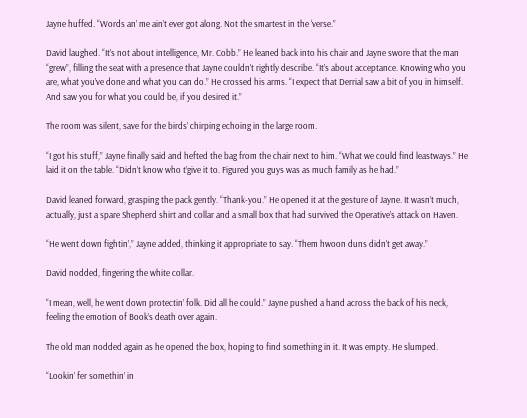Jayne huffed. “Words an’ me ain’t ever got along. Not the smartest in the ‘verse.”

David laughed. “It’s not about intelligence, Mr. Cobb.” He leaned back into his chair and Jayne swore that the man “grew”, filling the seat with a presence that Jayne couldn’t rightly describe. “It’s about acceptance. Knowing who you are, what you’ve done and what you can do.” He crossed his arms. “I expect that Derrial saw a bit of you in himself. And saw you for what you could be, if you desired it.”

The room was silent, save for the birds’ chirping echoing in the large room.

“I got his stuff,” Jayne finally said and hefted the bag from the chair next to him. “What we could find leastways.” He laid it on the table. “Didn’t know who t’give it to. Figured you guys was as much family as he had.”

David leaned forward, grasping the pack gently. “Thank-you.” He opened it at the gesture of Jayne. It wasn’t much, actually, just a spare Shepherd shirt and collar and a small box that had survived the Operative’s attack on Haven.

“He went down fightin’,” Jayne added, thinking it appropriate to say. “Them hwoon duns didn’t get away.”

David nodded, fingering the white collar.

“I mean, well, he went down protectin’ folk. Did all he could.” Jayne pushed a hand across the back of his neck, feeling the emotion of Book’s death over again.

The old man nodded again as he opened the box, hoping to find something in it. It was empty. He slumped.

“Lookin’ fer somethin’ in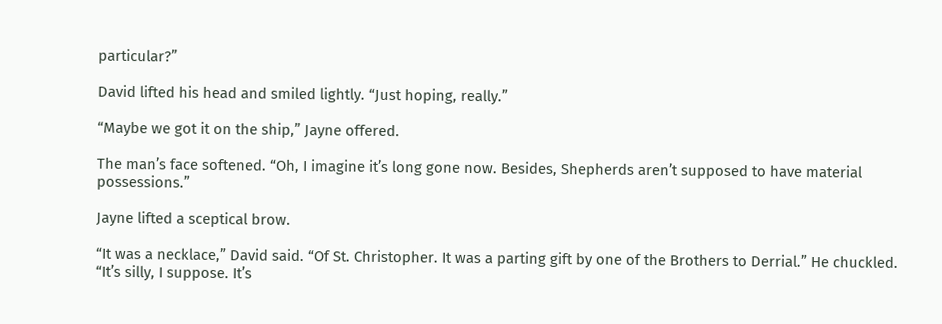particular?”

David lifted his head and smiled lightly. “Just hoping, really.”

“Maybe we got it on the ship,” Jayne offered.

The man’s face softened. “Oh, I imagine it’s long gone now. Besides, Shepherds aren’t supposed to have material possessions.”

Jayne lifted a sceptical brow.

“It was a necklace,” David said. “Of St. Christopher. It was a parting gift by one of the Brothers to Derrial.” He chuckled. “It’s silly, I suppose. It’s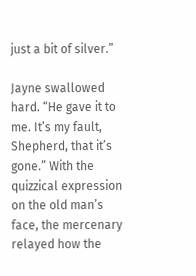just a bit of silver.”

Jayne swallowed hard. “He gave it to me. It’s my fault, Shepherd, that it’s gone.” With the quizzical expression on the old man’s face, the mercenary relayed how the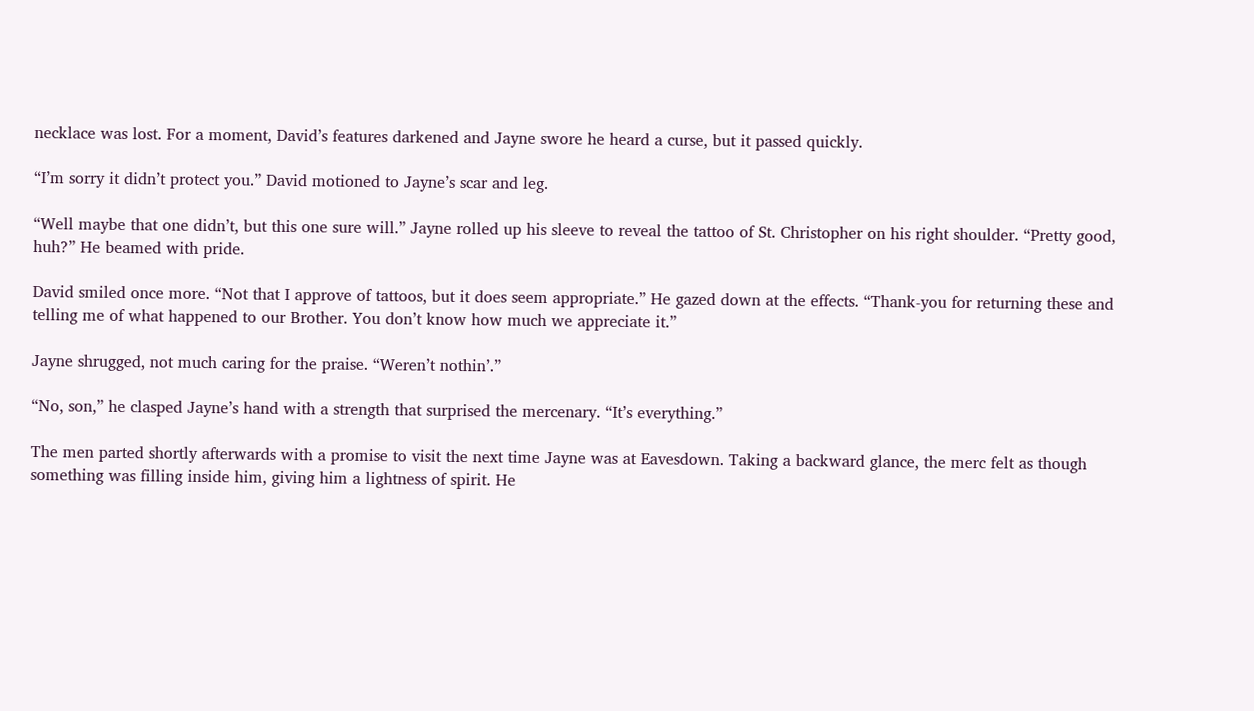necklace was lost. For a moment, David’s features darkened and Jayne swore he heard a curse, but it passed quickly.

“I’m sorry it didn’t protect you.” David motioned to Jayne’s scar and leg.

“Well maybe that one didn’t, but this one sure will.” Jayne rolled up his sleeve to reveal the tattoo of St. Christopher on his right shoulder. “Pretty good, huh?” He beamed with pride.

David smiled once more. “Not that I approve of tattoos, but it does seem appropriate.” He gazed down at the effects. “Thank-you for returning these and telling me of what happened to our Brother. You don’t know how much we appreciate it.”

Jayne shrugged, not much caring for the praise. “Weren’t nothin’.”

“No, son,” he clasped Jayne’s hand with a strength that surprised the mercenary. “It’s everything.”

The men parted shortly afterwards with a promise to visit the next time Jayne was at Eavesdown. Taking a backward glance, the merc felt as though something was filling inside him, giving him a lightness of spirit. He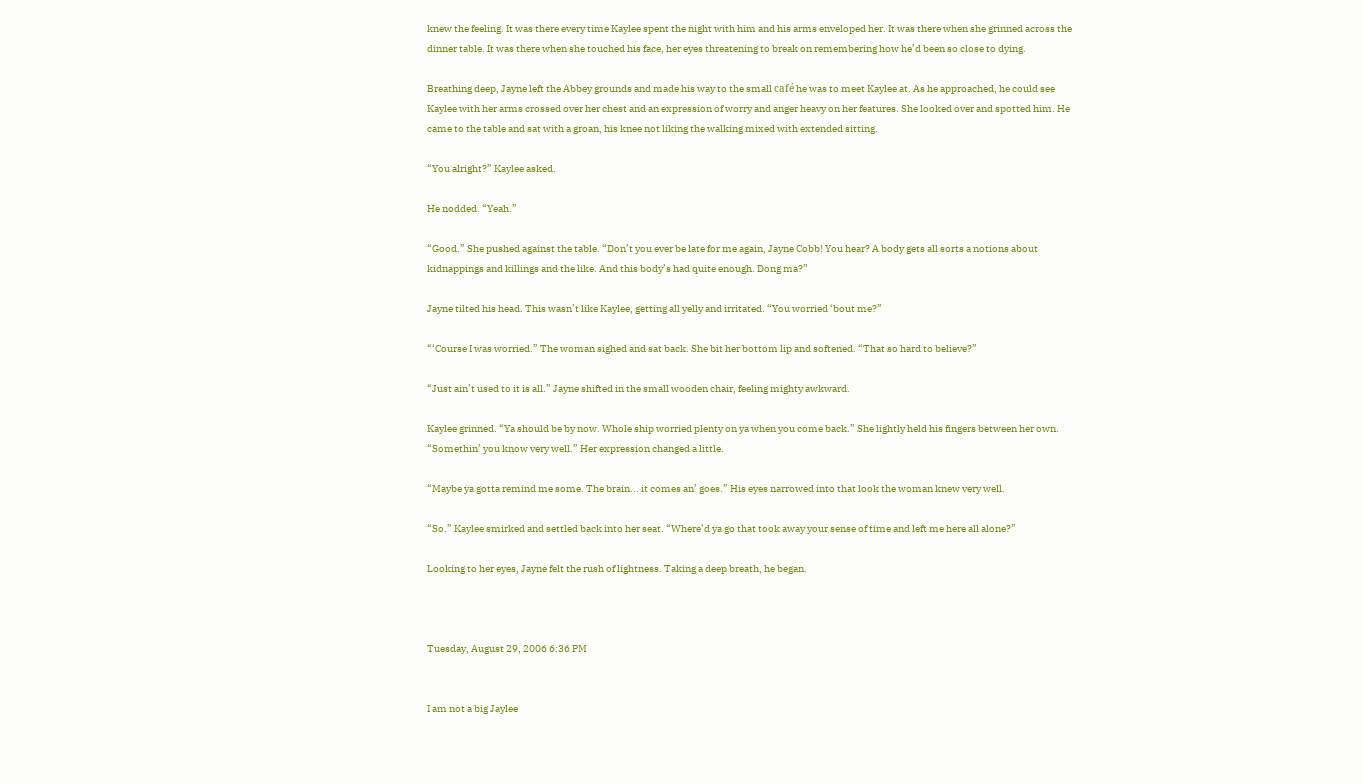knew the feeling. It was there every time Kaylee spent the night with him and his arms enveloped her. It was there when she grinned across the dinner table. It was there when she touched his face, her eyes threatening to break on remembering how he’d been so close to dying.

Breathing deep, Jayne left the Abbey grounds and made his way to the small café he was to meet Kaylee at. As he approached, he could see Kaylee with her arms crossed over her chest and an expression of worry and anger heavy on her features. She looked over and spotted him. He came to the table and sat with a groan, his knee not liking the walking mixed with extended sitting.

“You alright?” Kaylee asked.

He nodded. “Yeah.”

“Good.” She pushed against the table. “Don’t you ever be late for me again, Jayne Cobb! You hear? A body gets all sorts a notions about kidnappings and killings and the like. And this body’s had quite enough. Dong ma?”

Jayne tilted his head. This wasn’t like Kaylee, getting all yelly and irritated. “You worried ‘bout me?”

“‘Course I was worried.” The woman sighed and sat back. She bit her bottom lip and softened. “That so hard to believe?”

“Just ain’t used to it is all.” Jayne shifted in the small wooden chair, feeling mighty awkward.

Kaylee grinned. “Ya should be by now. Whole ship worried plenty on ya when you come back.” She lightly held his fingers between her own. “Somethin’ you know very well.” Her expression changed a little.

“Maybe ya gotta remind me some. The brain... it comes an’ goes.” His eyes narrowed into that look the woman knew very well.

“So.” Kaylee smirked and settled back into her seat. “Where’d ya go that took away your sense of time and left me here all alone?”

Looking to her eyes, Jayne felt the rush of lightness. Taking a deep breath, he began.



Tuesday, August 29, 2006 6:36 PM


I am not a big Jaylee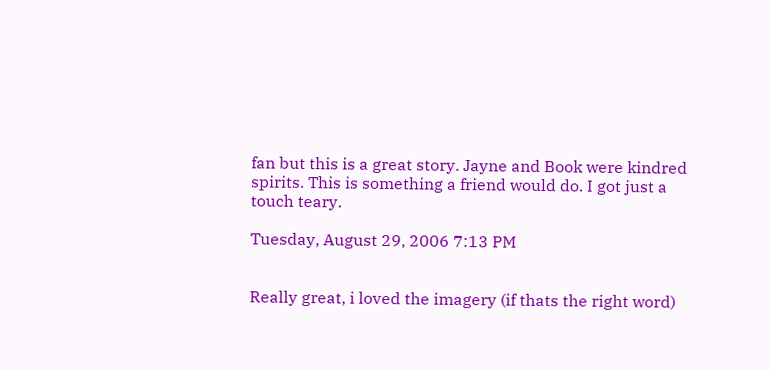fan but this is a great story. Jayne and Book were kindred spirits. This is something a friend would do. I got just a touch teary.

Tuesday, August 29, 2006 7:13 PM


Really great, i loved the imagery (if thats the right word)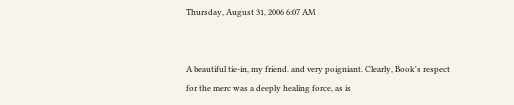Thursday, August 31, 2006 6:07 AM


A beautiful tie-in, my friend. and very poigniant. Clearly, Book's respect for the merc was a deeply healing force, as is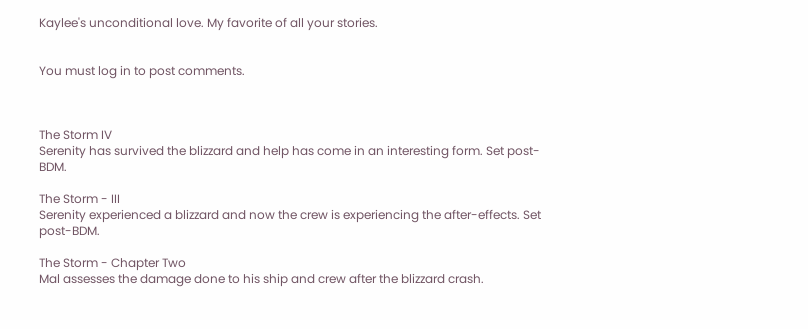Kaylee's unconditional love. My favorite of all your stories.


You must log in to post comments.



The Storm IV
Serenity has survived the blizzard and help has come in an interesting form. Set post-BDM.

The Storm - III
Serenity experienced a blizzard and now the crew is experiencing the after-effects. Set post-BDM.

The Storm - Chapter Two
Mal assesses the damage done to his ship and crew after the blizzard crash.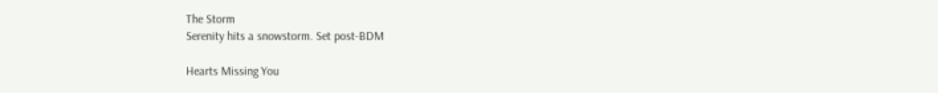The Storm
Serenity hits a snowstorm. Set post-BDM

Hearts Missing You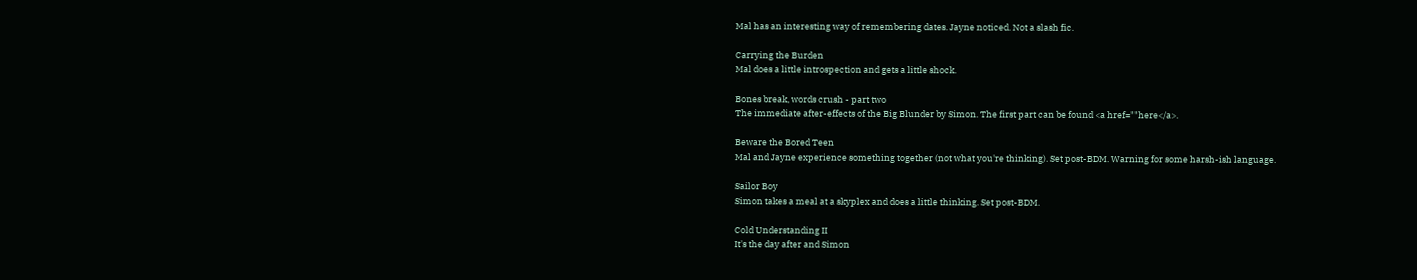Mal has an interesting way of remembering dates. Jayne noticed. Not a slash fic.

Carrying the Burden
Mal does a little introspection and gets a little shock.

Bones break, words crush - part two
The immediate after-effects of the Big Blunder by Simon. The first part can be found <a href=""here</a>.

Beware the Bored Teen
Mal and Jayne experience something together (not what you're thinking). Set post-BDM. Warning for some harsh-ish language.

Sailor Boy
Simon takes a meal at a skyplex and does a little thinking. Set post-BDM.

Cold Understanding II
It's the day after and Simon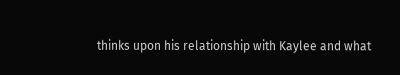thinks upon his relationship with Kaylee and what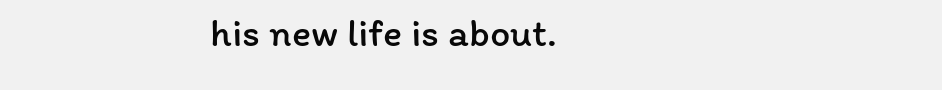his new life is about.